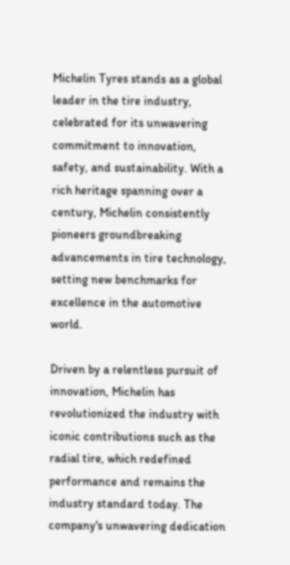Michelin Tyres stands as a global leader in the tire industry, celebrated for its unwavering commitment to innovation, safety, and sustainability. With a rich heritage spanning over a century, Michelin consistently pioneers groundbreaking advancements in tire technology, setting new benchmarks for excellence in the automotive world.

Driven by a relentless pursuit of innovation, Michelin has revolutionized the industry with iconic contributions such as the radial tire, which redefined performance and remains the industry standard today. The company's unwavering dedication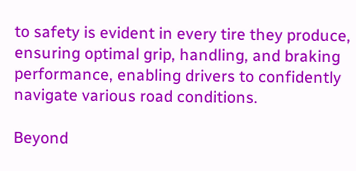to safety is evident in every tire they produce, ensuring optimal grip, handling, and braking performance, enabling drivers to confidently navigate various road conditions.

Beyond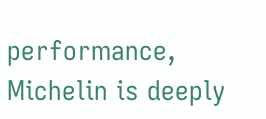performance, Michelin is deeply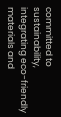committed to sustainability, integrating eco-friendly materials and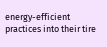energy-efficient practices into their tire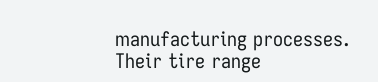manufacturing processes. Their tire range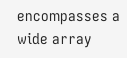encompasses a wide array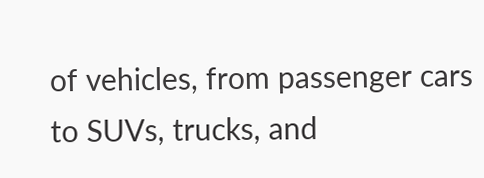of vehicles, from passenger cars to SUVs, trucks, and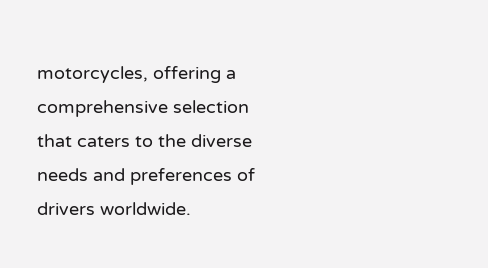motorcycles, offering a comprehensive selection that caters to the diverse needs and preferences of drivers worldwide.